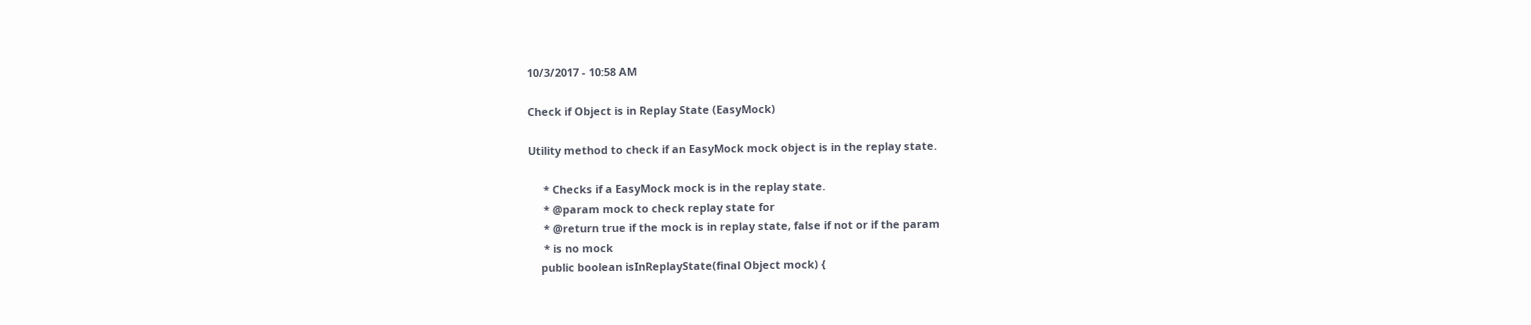10/3/2017 - 10:58 AM

Check if Object is in Replay State (EasyMock)

Utility method to check if an EasyMock mock object is in the replay state.

     * Checks if a EasyMock mock is in the replay state.
     * @param mock to check replay state for
     * @return true if the mock is in replay state, false if not or if the param
     * is no mock
    public boolean isInReplayState(final Object mock) {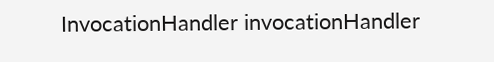InvocationHandler invocationHandler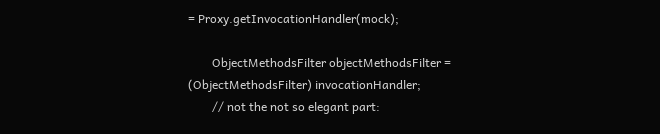= Proxy.getInvocationHandler(mock);

        ObjectMethodsFilter objectMethodsFilter = (ObjectMethodsFilter) invocationHandler;
        // not the not so elegant part: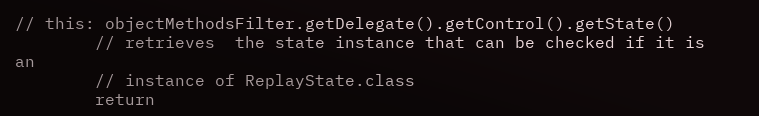// this: objectMethodsFilter.getDelegate().getControl().getState()
        // retrieves  the state instance that can be checked if it is an
        // instance of ReplayState.class
        return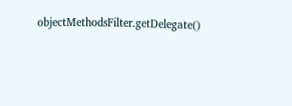objectMethodsFilter.getDelegate()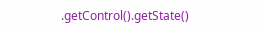.getControl().getState()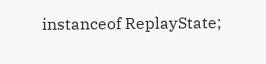instanceof ReplayState;